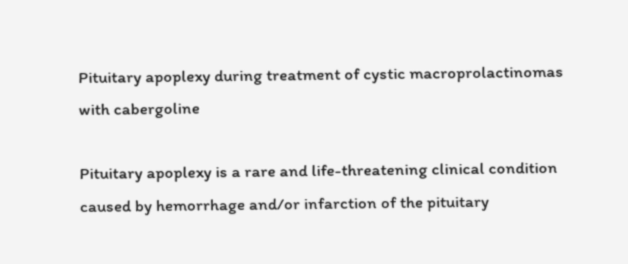Pituitary apoplexy during treatment of cystic macroprolactinomas with cabergoline

Pituitary apoplexy is a rare and life-threatening clinical condition caused by hemorrhage and/or infarction of the pituitary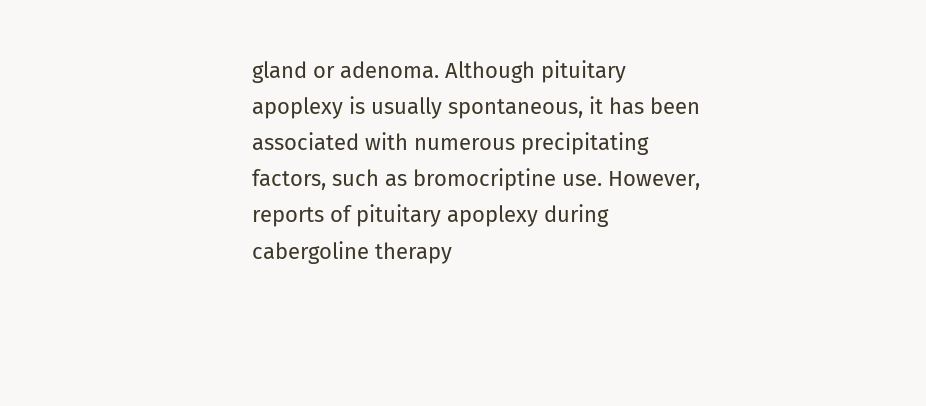gland or adenoma. Although pituitary apoplexy is usually spontaneous, it has been associated with numerous precipitating factors, such as bromocriptine use. However, reports of pituitary apoplexy during cabergoline therapy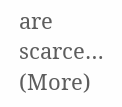are scarce… (More)